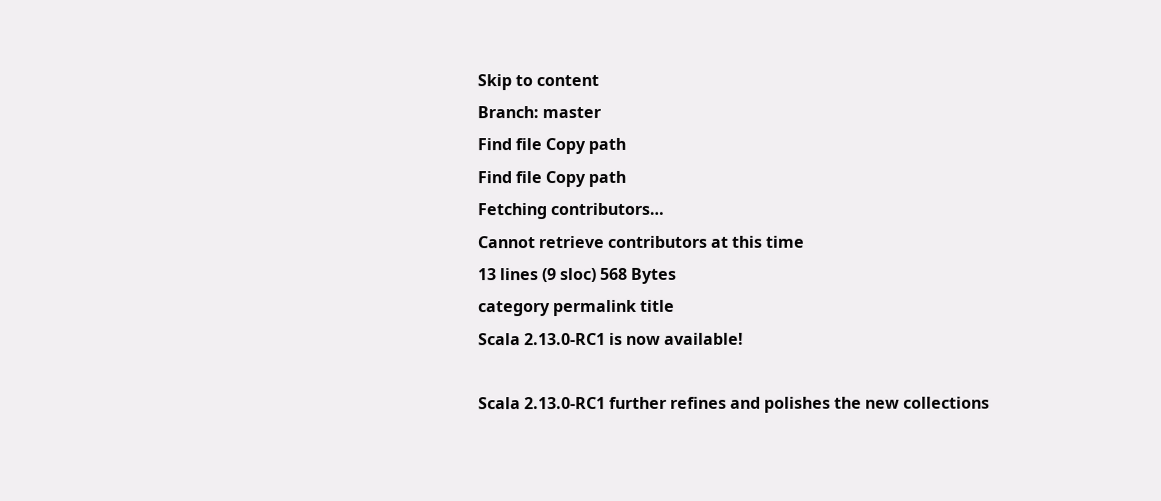Skip to content
Branch: master
Find file Copy path
Find file Copy path
Fetching contributors…
Cannot retrieve contributors at this time
13 lines (9 sloc) 568 Bytes
category permalink title
Scala 2.13.0-RC1 is now available!

Scala 2.13.0-RC1 further refines and polishes the new collections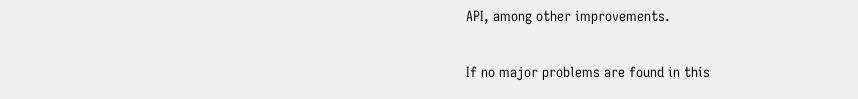API, among other improvements.

If no major problems are found in this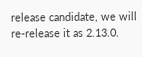release candidate, we will re-release it as 2.13.0.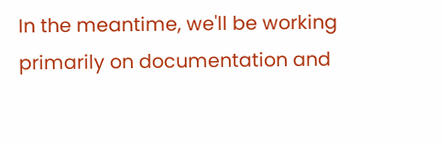In the meantime, we'll be working primarily on documentation and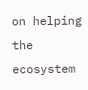on helping the ecosystem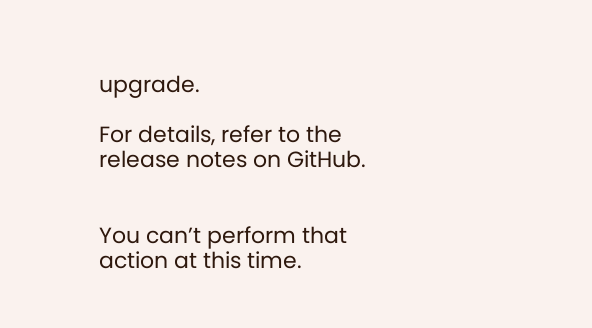upgrade.

For details, refer to the release notes on GitHub.


You can’t perform that action at this time.